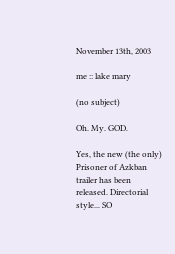November 13th, 2003

me :: lake mary

(no subject)

Oh. My. GOD.

Yes, the new (the only) Prisoner of Azkban trailer has been released. Directorial style... SO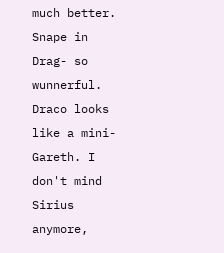much better. Snape in Drag- so wunnerful. Draco looks like a mini-Gareth. I don't mind Sirius anymore,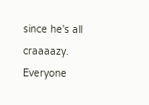since he's all craaaazy. Everyone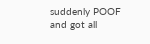suddenly POOF and got all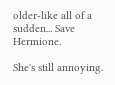older-like all of a sudden... Save Hermione.

She's still annoying.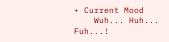• Current Mood
    Wuh... Huh... Fuh...!